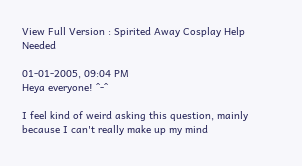View Full Version : Spirited Away Cosplay Help Needed

01-01-2005, 09:04 PM
Heya everyone! ^-^

I feel kind of weird asking this question, mainly because I can't really make up my mind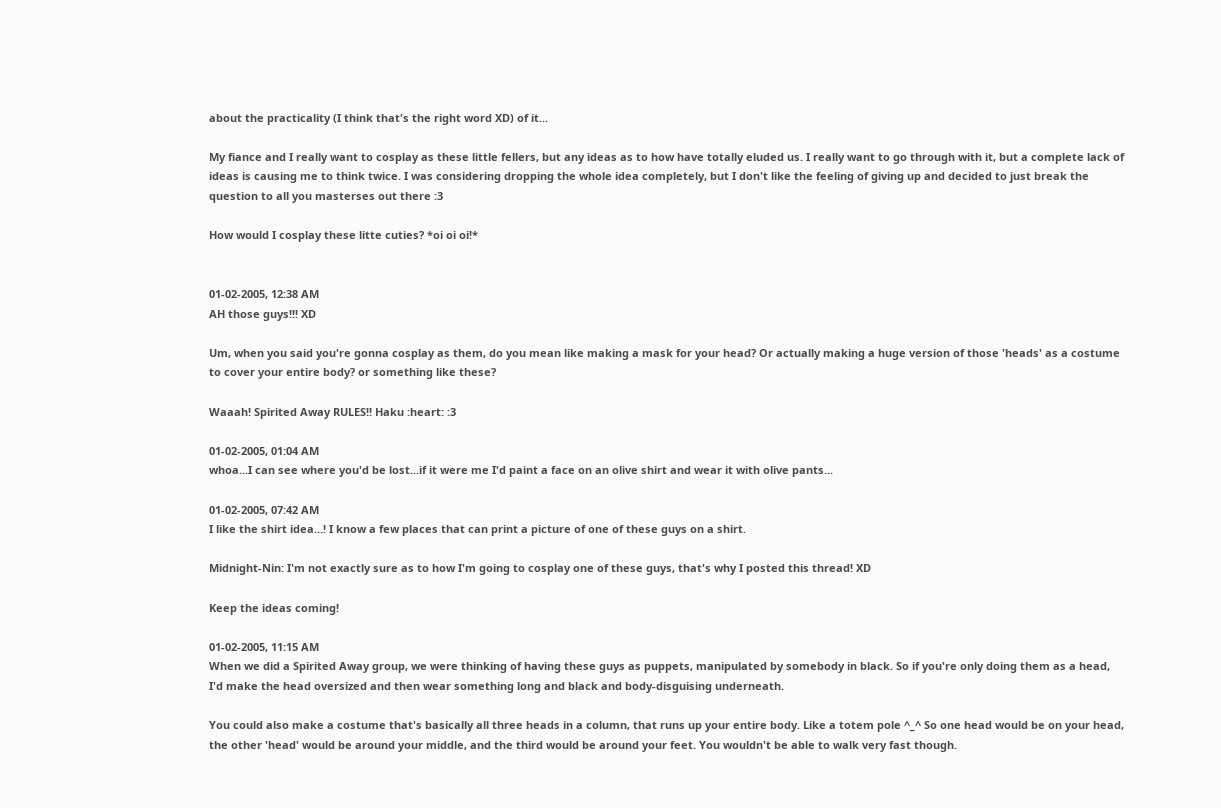about the practicality (I think that's the right word XD) of it...

My fiance and I really want to cosplay as these little fellers, but any ideas as to how have totally eluded us. I really want to go through with it, but a complete lack of ideas is causing me to think twice. I was considering dropping the whole idea completely, but I don't like the feeling of giving up and decided to just break the question to all you masterses out there :3

How would I cosplay these litte cuties? *oi oi oi!*


01-02-2005, 12:38 AM
AH those guys!!! XD

Um, when you said you're gonna cosplay as them, do you mean like making a mask for your head? Or actually making a huge version of those 'heads' as a costume to cover your entire body? or something like these?

Waaah! Spirited Away RULES!! Haku :heart: :3

01-02-2005, 01:04 AM
whoa...I can see where you'd be lost...if it were me I'd paint a face on an olive shirt and wear it with olive pants...

01-02-2005, 07:42 AM
I like the shirt idea...! I know a few places that can print a picture of one of these guys on a shirt.

Midnight-Nin: I'm not exactly sure as to how I'm going to cosplay one of these guys, that's why I posted this thread! XD

Keep the ideas coming!

01-02-2005, 11:15 AM
When we did a Spirited Away group, we were thinking of having these guys as puppets, manipulated by somebody in black. So if you're only doing them as a head, I'd make the head oversized and then wear something long and black and body-disguising underneath.

You could also make a costume that's basically all three heads in a column, that runs up your entire body. Like a totem pole ^_^ So one head would be on your head, the other 'head' would be around your middle, and the third would be around your feet. You wouldn't be able to walk very fast though.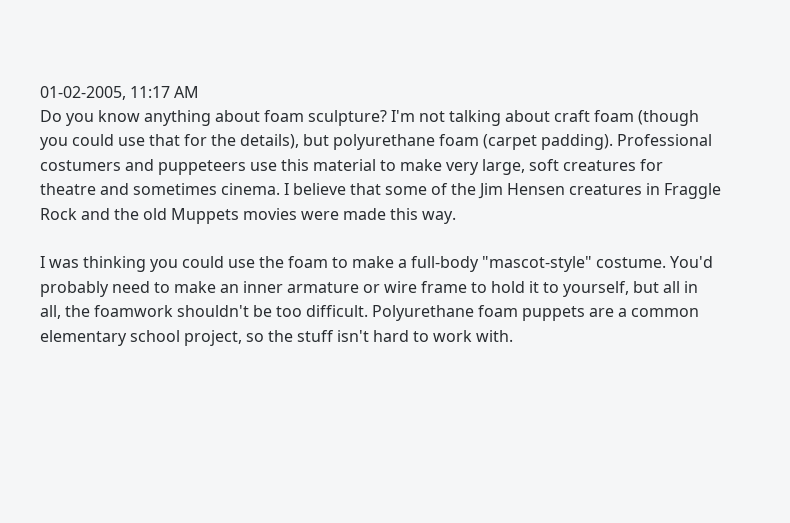01-02-2005, 11:17 AM
Do you know anything about foam sculpture? I'm not talking about craft foam (though you could use that for the details), but polyurethane foam (carpet padding). Professional costumers and puppeteers use this material to make very large, soft creatures for theatre and sometimes cinema. I believe that some of the Jim Hensen creatures in Fraggle Rock and the old Muppets movies were made this way.

I was thinking you could use the foam to make a full-body "mascot-style" costume. You'd probably need to make an inner armature or wire frame to hold it to yourself, but all in all, the foamwork shouldn't be too difficult. Polyurethane foam puppets are a common elementary school project, so the stuff isn't hard to work with.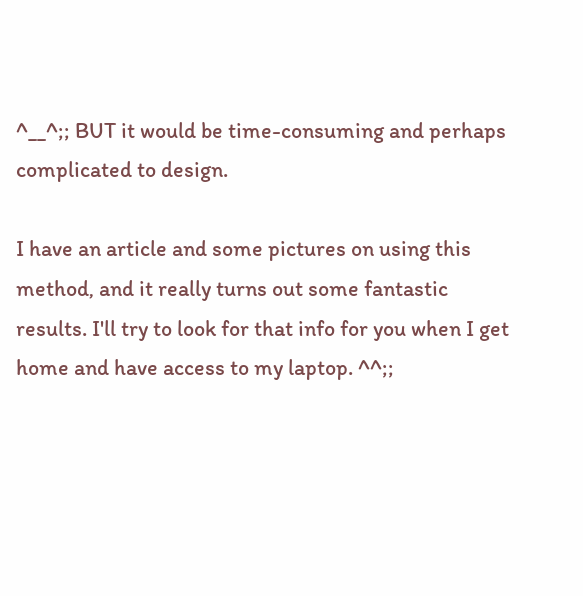^__^;; BUT it would be time-consuming and perhaps complicated to design.

I have an article and some pictures on using this method, and it really turns out some fantastic results. I'll try to look for that info for you when I get home and have access to my laptop. ^^;;